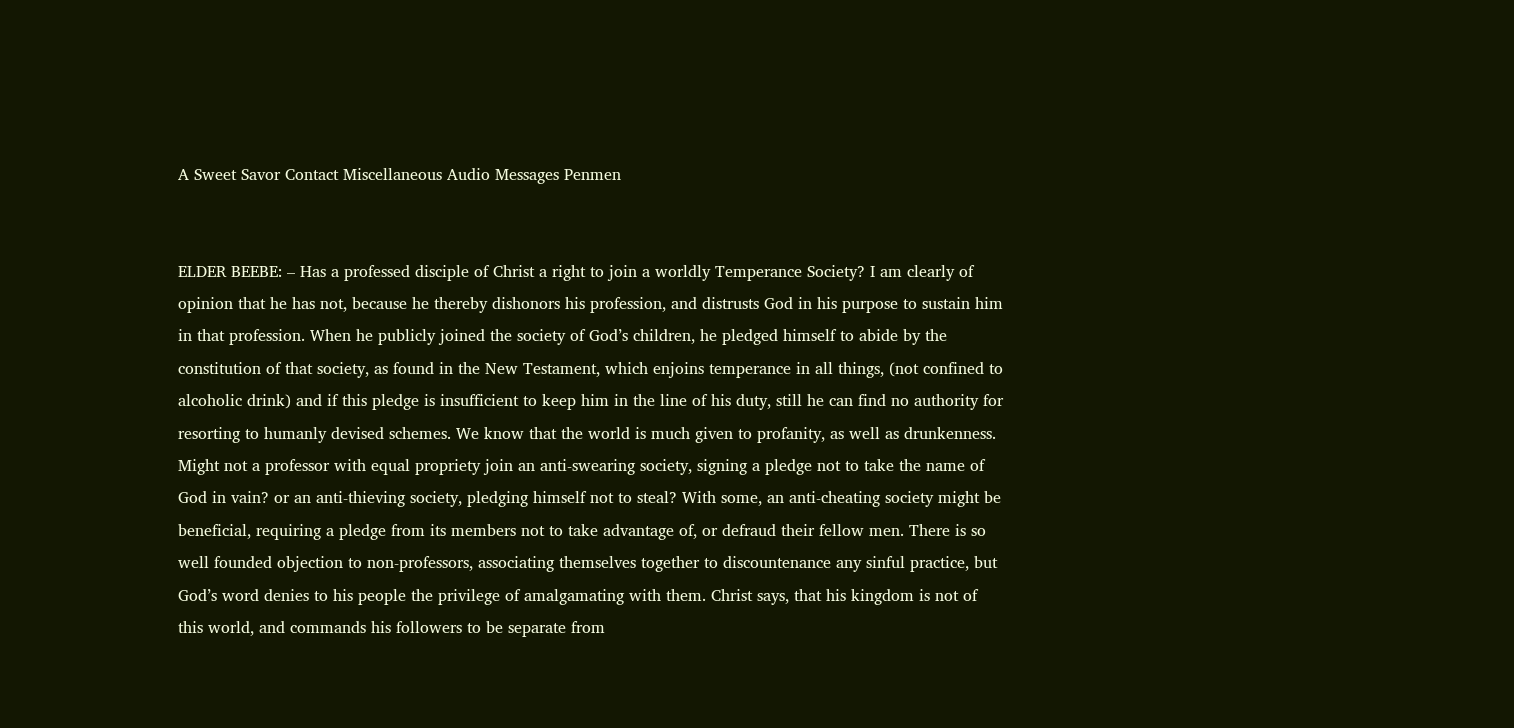A Sweet Savor Contact Miscellaneous Audio Messages Penmen


ELDER BEEBE: – Has a professed disciple of Christ a right to join a worldly Temperance Society? I am clearly of opinion that he has not, because he thereby dishonors his profession, and distrusts God in his purpose to sustain him in that profession. When he publicly joined the society of God’s children, he pledged himself to abide by the constitution of that society, as found in the New Testament, which enjoins temperance in all things, (not confined to alcoholic drink) and if this pledge is insufficient to keep him in the line of his duty, still he can find no authority for resorting to humanly devised schemes. We know that the world is much given to profanity, as well as drunkenness. Might not a professor with equal propriety join an anti-swearing society, signing a pledge not to take the name of God in vain? or an anti-thieving society, pledging himself not to steal? With some, an anti-cheating society might be beneficial, requiring a pledge from its members not to take advantage of, or defraud their fellow men. There is so well founded objection to non-professors, associating themselves together to discountenance any sinful practice, but God’s word denies to his people the privilege of amalgamating with them. Christ says, that his kingdom is not of this world, and commands his followers to be separate from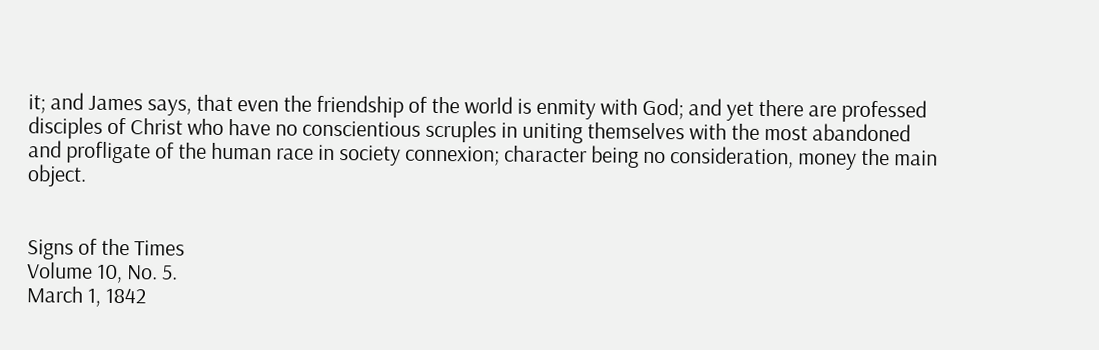it; and James says, that even the friendship of the world is enmity with God; and yet there are professed disciples of Christ who have no conscientious scruples in uniting themselves with the most abandoned and profligate of the human race in society connexion; character being no consideration, money the main object.


Signs of the Times
Volume 10, No. 5.
March 1, 1842